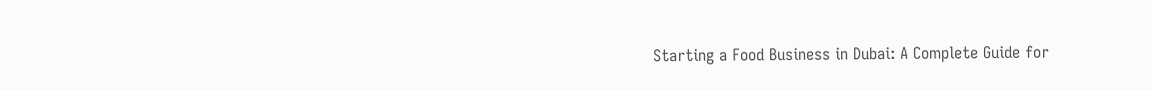Starting a Food Business in Dubai: A Complete Guide for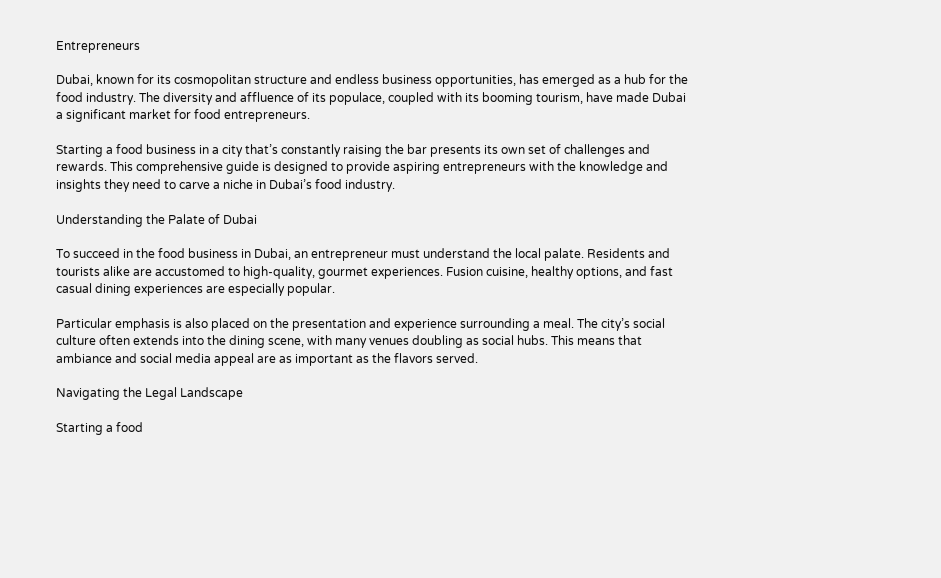Entrepreneurs

Dubai, known for its cosmopolitan structure and endless business opportunities, has emerged as a hub for the food industry. The diversity and affluence of its populace, coupled with its booming tourism, have made Dubai a significant market for food entrepreneurs.

Starting a food business in a city that’s constantly raising the bar presents its own set of challenges and rewards. This comprehensive guide is designed to provide aspiring entrepreneurs with the knowledge and insights they need to carve a niche in Dubai’s food industry.

Understanding the Palate of Dubai

To succeed in the food business in Dubai, an entrepreneur must understand the local palate. Residents and tourists alike are accustomed to high-quality, gourmet experiences. Fusion cuisine, healthy options, and fast casual dining experiences are especially popular.

Particular emphasis is also placed on the presentation and experience surrounding a meal. The city’s social culture often extends into the dining scene, with many venues doubling as social hubs. This means that ambiance and social media appeal are as important as the flavors served.

Navigating the Legal Landscape

Starting a food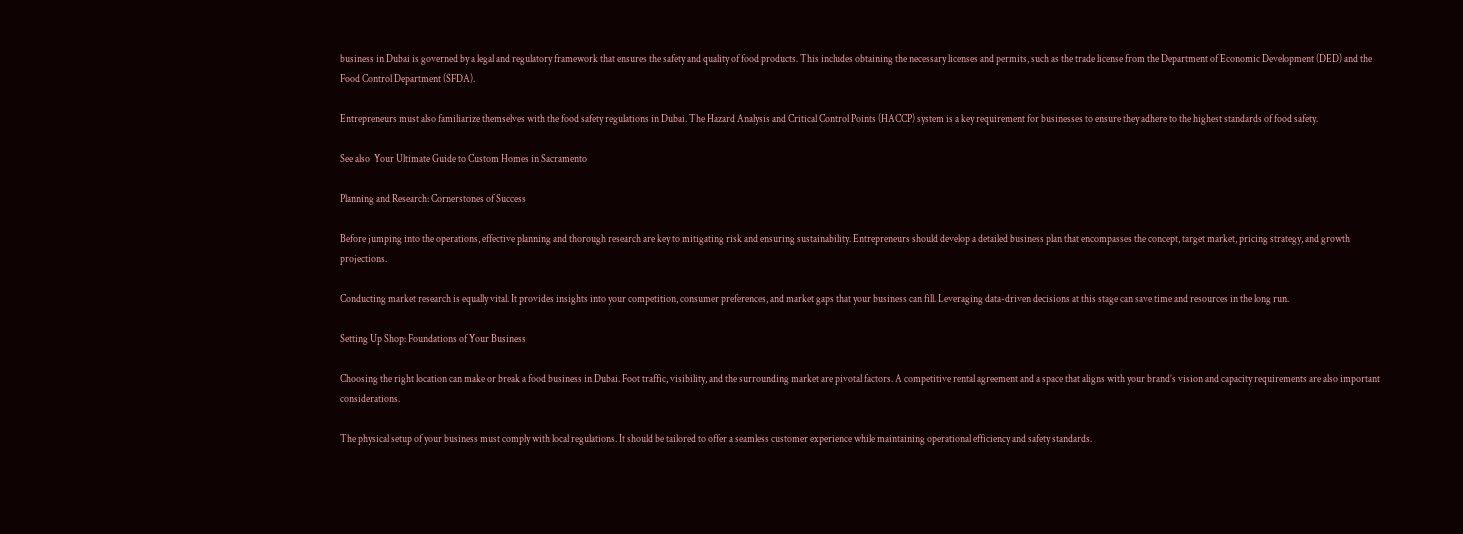business in Dubai is governed by a legal and regulatory framework that ensures the safety and quality of food products. This includes obtaining the necessary licenses and permits, such as the trade license from the Department of Economic Development (DED) and the Food Control Department (SFDA).

Entrepreneurs must also familiarize themselves with the food safety regulations in Dubai. The Hazard Analysis and Critical Control Points (HACCP) system is a key requirement for businesses to ensure they adhere to the highest standards of food safety.

See also  Your Ultimate Guide to Custom Homes in Sacramento

Planning and Research: Cornerstones of Success

Before jumping into the operations, effective planning and thorough research are key to mitigating risk and ensuring sustainability. Entrepreneurs should develop a detailed business plan that encompasses the concept, target market, pricing strategy, and growth projections.

Conducting market research is equally vital. It provides insights into your competition, consumer preferences, and market gaps that your business can fill. Leveraging data-driven decisions at this stage can save time and resources in the long run.

Setting Up Shop: Foundations of Your Business

Choosing the right location can make or break a food business in Dubai. Foot traffic, visibility, and the surrounding market are pivotal factors. A competitive rental agreement and a space that aligns with your brand’s vision and capacity requirements are also important considerations.

The physical setup of your business must comply with local regulations. It should be tailored to offer a seamless customer experience while maintaining operational efficiency and safety standards.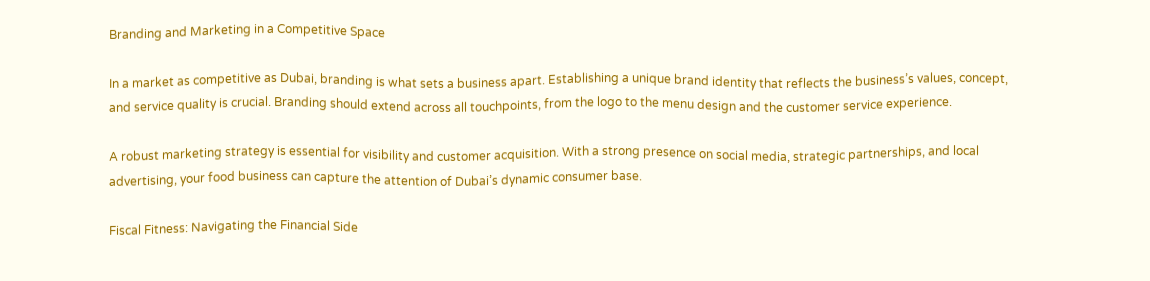Branding and Marketing in a Competitive Space

In a market as competitive as Dubai, branding is what sets a business apart. Establishing a unique brand identity that reflects the business’s values, concept, and service quality is crucial. Branding should extend across all touchpoints, from the logo to the menu design and the customer service experience.

A robust marketing strategy is essential for visibility and customer acquisition. With a strong presence on social media, strategic partnerships, and local advertising, your food business can capture the attention of Dubai’s dynamic consumer base.

Fiscal Fitness: Navigating the Financial Side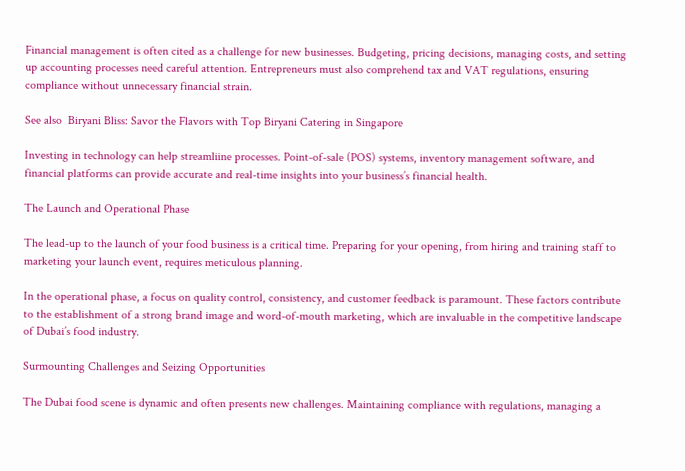Financial management is often cited as a challenge for new businesses. Budgeting, pricing decisions, managing costs, and setting up accounting processes need careful attention. Entrepreneurs must also comprehend tax and VAT regulations, ensuring compliance without unnecessary financial strain.

See also  Biryani Bliss: Savor the Flavors with Top Biryani Catering in Singapore

Investing in technology can help streamliine processes. Point-of-sale (POS) systems, inventory management software, and financial platforms can provide accurate and real-time insights into your business’s financial health.

The Launch and Operational Phase

The lead-up to the launch of your food business is a critical time. Preparing for your opening, from hiring and training staff to marketing your launch event, requires meticulous planning.

In the operational phase, a focus on quality control, consistency, and customer feedback is paramount. These factors contribute to the establishment of a strong brand image and word-of-mouth marketing, which are invaluable in the competitive landscape of Dubai’s food industry.

Surmounting Challenges and Seizing Opportunities

The Dubai food scene is dynamic and often presents new challenges. Maintaining compliance with regulations, managing a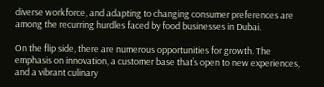diverse workforce, and adapting to changing consumer preferences are among the recurring hurdles faced by food businesses in Dubai.

On the flip side, there are numerous opportunities for growth. The emphasis on innovation, a customer base that’s open to new experiences, and a vibrant culinary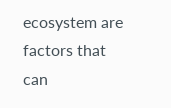ecosystem are factors that can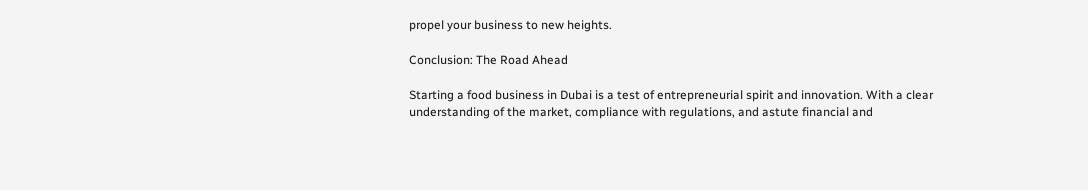propel your business to new heights.

Conclusion: The Road Ahead

Starting a food business in Dubai is a test of entrepreneurial spirit and innovation. With a clear understanding of the market, compliance with regulations, and astute financial and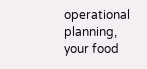operational planning, your food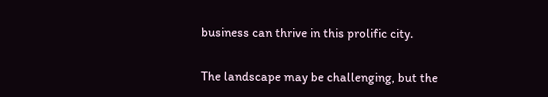business can thrive in this prolific city.

The landscape may be challenging, but the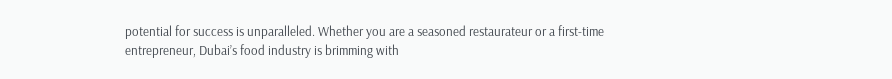potential for success is unparalleled. Whether you are a seasoned restaurateur or a first-time entrepreneur, Dubai’s food industry is brimming with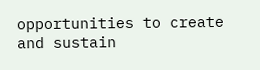opportunities to create and sustain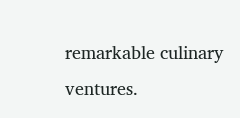remarkable culinary ventures.